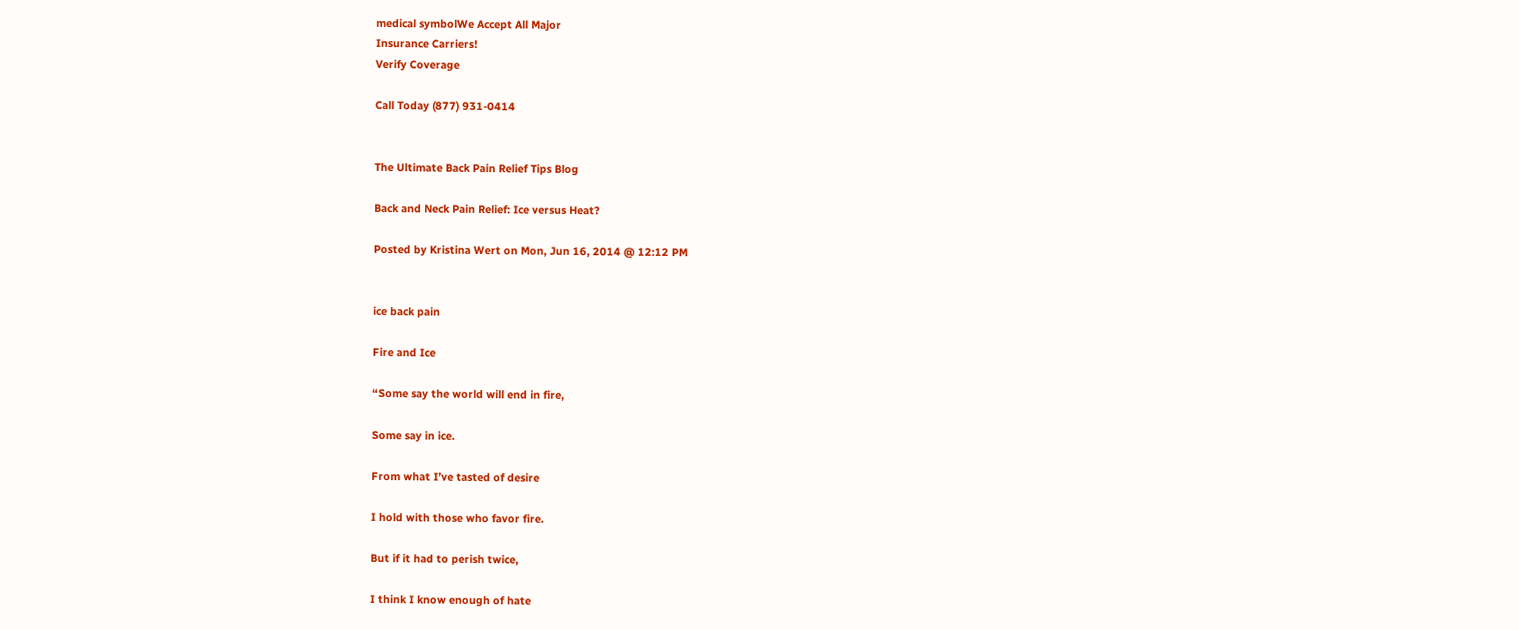medical symbolWe Accept All Major
Insurance Carriers!
Verify Coverage

Call Today (877) 931-0414


The Ultimate Back Pain Relief Tips Blog

Back and Neck Pain Relief: Ice versus Heat?

Posted by Kristina Wert on Mon, Jun 16, 2014 @ 12:12 PM


ice back pain

Fire and Ice

“Some say the world will end in fire,

Some say in ice.

From what I’ve tasted of desire

I hold with those who favor fire.

But if it had to perish twice,

I think I know enough of hate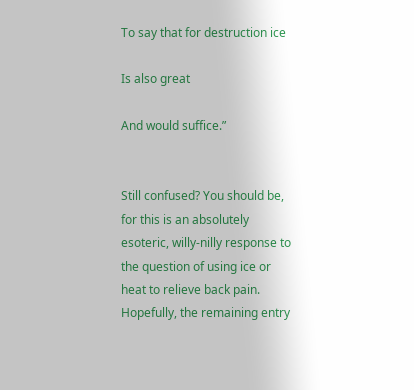To say that for destruction ice

Is also great

And would suffice.”


Still confused? You should be, for this is an absolutely esoteric, willy-nilly response to the question of using ice or heat to relieve back pain. Hopefully, the remaining entry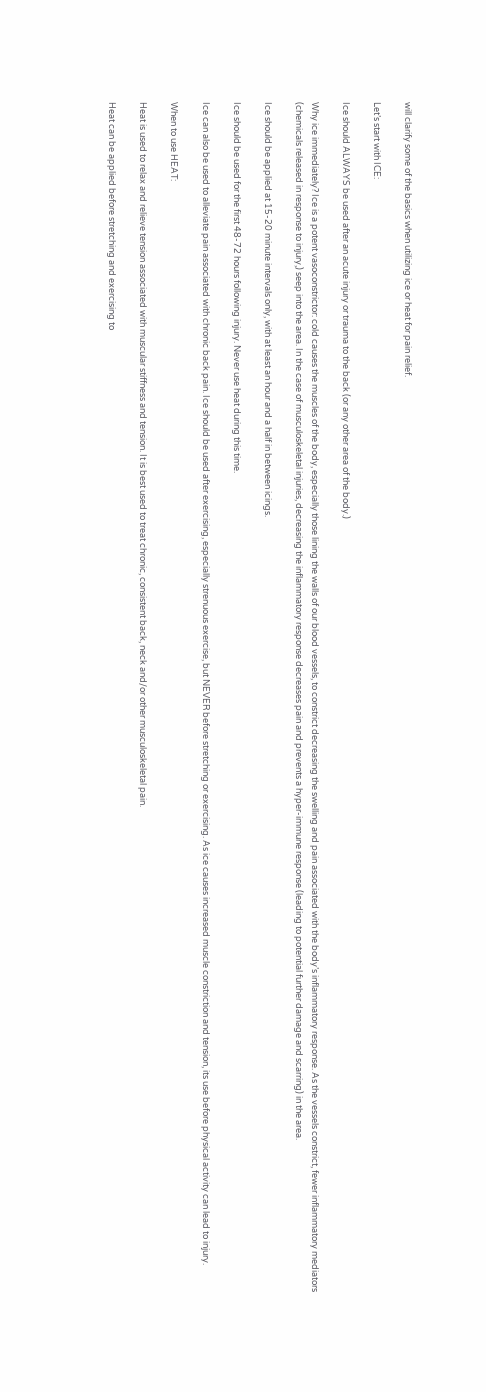will clarify some of the basics when utilizing ice or heat for pain relief.

Let’s start with ICE:

Ice should ALWAYS be used after an acute injury or trauma to the back (or any other area of the body.)

Why ice immediately? Ice is a potent vasoconstrictor: cold causes the muscles of the body, especially those lining the walls of our blood vessels, to constrict decreasing the swelling and pain associated with the body’s inflammatory response. As the vessels constrict, fewer inflammatory mediators (chemicals released in response to injury,) seep into the area. In the case of musculoskeletal injuries, decreasing the inflammatory response decreases pain and prevents a hyper-immune response (leading to potential further damage and scarring) in the area.

Ice should be applied at 15-20 minute intervals only, with at least an hour and a half in between icings.

Ice should be used for the first 48-72 hours following injury. Never use heat during this time.

Ice can also be used to alleviate pain associated with chronic back pain. Ice should be used after exercising, especially strenuous exercise, but NEVER before stretching or exercising. As ice causes increased muscle constriction and tension, its use before physical activity can lead to injury.

When to use HEAT:

Heat is used to relax and relieve tension associated with muscular stiffness and tension. It is best used to treat chronic, consistent back, neck and/or other musculoskeletal pain.

Heat can be applied before stretching and exercising to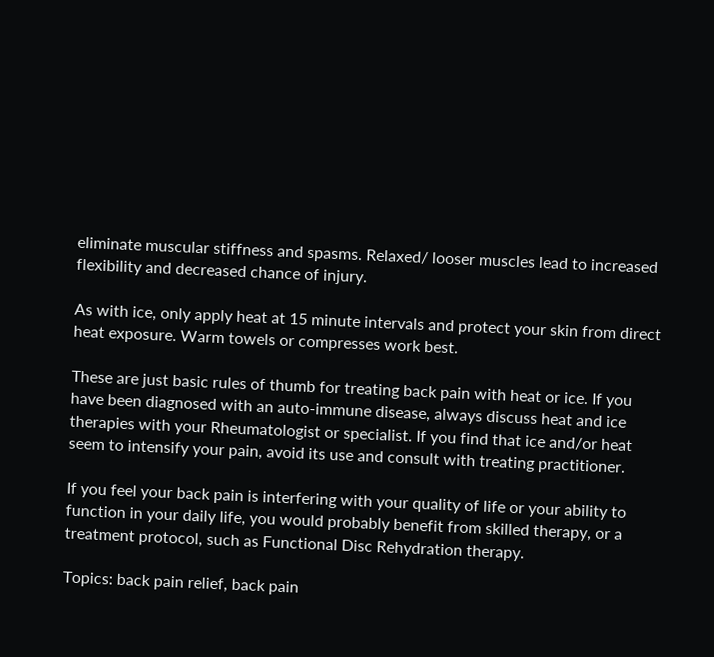eliminate muscular stiffness and spasms. Relaxed/ looser muscles lead to increased flexibility and decreased chance of injury.

As with ice, only apply heat at 15 minute intervals and protect your skin from direct heat exposure. Warm towels or compresses work best.

These are just basic rules of thumb for treating back pain with heat or ice. If you have been diagnosed with an auto-immune disease, always discuss heat and ice therapies with your Rheumatologist or specialist. If you find that ice and/or heat seem to intensify your pain, avoid its use and consult with treating practitioner.

If you feel your back pain is interfering with your quality of life or your ability to function in your daily life, you would probably benefit from skilled therapy, or a treatment protocol, such as Functional Disc Rehydration therapy.

Topics: back pain relief, back pain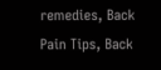remedies, Back Pain Tips, Back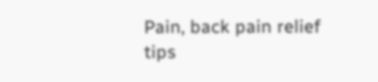Pain, back pain relief tips